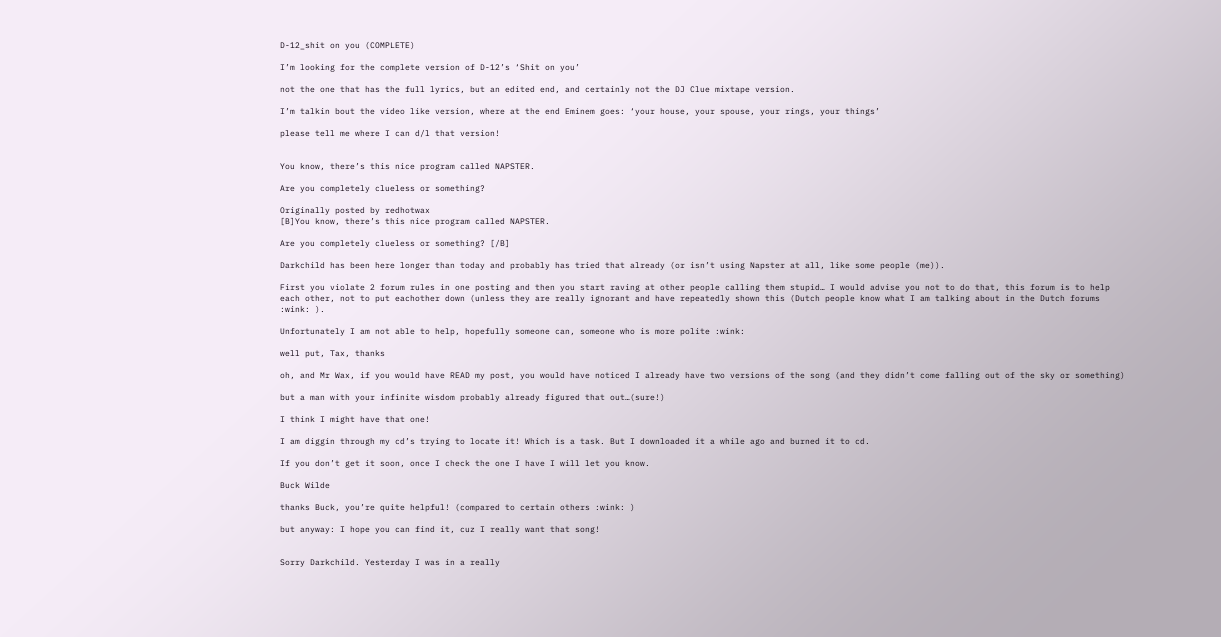D-12_shit on you (COMPLETE)

I’m looking for the complete version of D-12’s ‘Shit on you’

not the one that has the full lyrics, but an edited end, and certainly not the DJ Clue mixtape version.

I’m talkin bout the video like version, where at the end Eminem goes: ‘your house, your spouse, your rings, your things’

please tell me where I can d/l that version!


You know, there’s this nice program called NAPSTER.

Are you completely clueless or something?

Originally posted by redhotwax
[B]You know, there’s this nice program called NAPSTER.

Are you completely clueless or something? [/B]

Darkchild has been here longer than today and probably has tried that already (or isn’t using Napster at all, like some people (me)).

First you violate 2 forum rules in one posting and then you start raving at other people calling them stupid… I would advise you not to do that, this forum is to help each other, not to put eachother down (unless they are really ignorant and have repeatedly shown this (Dutch people know what I am talking about in the Dutch forums :wink: ).

Unfortunately I am not able to help, hopefully someone can, someone who is more polite :wink:

well put, Tax, thanks

oh, and Mr Wax, if you would have READ my post, you would have noticed I already have two versions of the song (and they didn’t come falling out of the sky or something)

but a man with your infinite wisdom probably already figured that out…(sure!)

I think I might have that one!

I am diggin through my cd’s trying to locate it! Which is a task. But I downloaded it a while ago and burned it to cd.

If you don’t get it soon, once I check the one I have I will let you know.

Buck Wilde

thanks Buck, you’re quite helpful! (compared to certain others :wink: )

but anyway: I hope you can find it, cuz I really want that song!


Sorry Darkchild. Yesterday I was in a really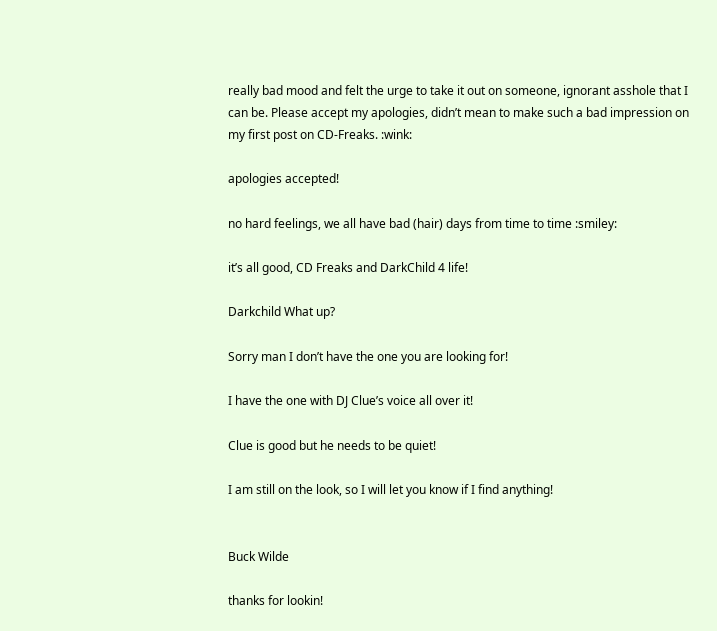really bad mood and felt the urge to take it out on someone, ignorant asshole that I can be. Please accept my apologies, didn’t mean to make such a bad impression on my first post on CD-Freaks. :wink:

apologies accepted!

no hard feelings, we all have bad (hair) days from time to time :smiley:

it’s all good, CD Freaks and DarkChild 4 life!

Darkchild What up?

Sorry man I don’t have the one you are looking for!

I have the one with DJ Clue’s voice all over it!

Clue is good but he needs to be quiet!

I am still on the look, so I will let you know if I find anything!


Buck Wilde

thanks for lookin!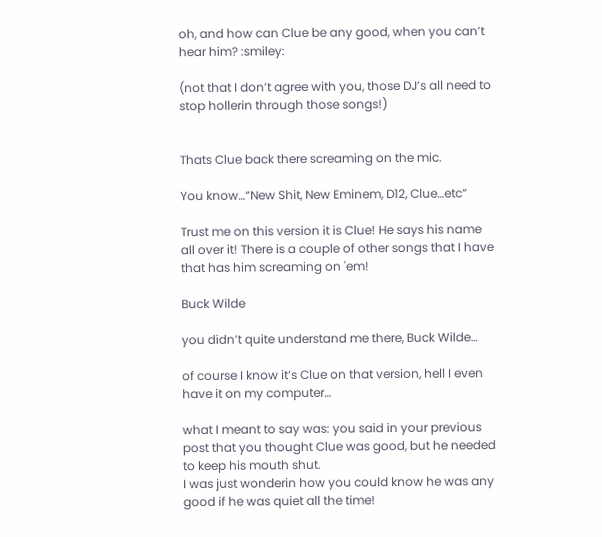oh, and how can Clue be any good, when you can’t hear him? :smiley:

(not that I don’t agree with you, those DJ’s all need to stop hollerin through those songs!)


Thats Clue back there screaming on the mic.

You know…“New Shit, New Eminem, D12, Clue…etc”

Trust me on this version it is Clue! He says his name all over it! There is a couple of other songs that I have that has him screaming on 'em!

Buck Wilde

you didn’t quite understand me there, Buck Wilde…

of course I know it’s Clue on that version, hell I even have it on my computer…

what I meant to say was: you said in your previous post that you thought Clue was good, but he needed to keep his mouth shut.
I was just wonderin how you could know he was any good if he was quiet all the time!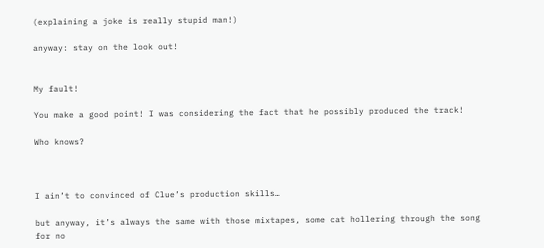(explaining a joke is really stupid man!)

anyway: stay on the look out!


My fault!

You make a good point! I was considering the fact that he possibly produced the track!

Who knows?



I ain’t to convinced of Clue’s production skills…

but anyway, it’s always the same with those mixtapes, some cat hollering through the song for no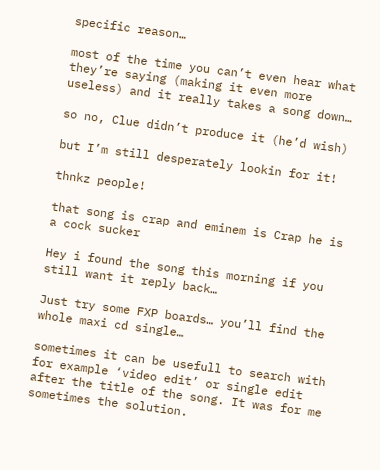specific reason…

most of the time you can’t even hear what they’re saying (making it even more useless) and it really takes a song down…

so no, Clue didn’t produce it (he’d wish)

but I’m still desperately lookin for it!

thnkz people!

that song is crap and eminem is Crap he is a cock sucker

Hey i found the song this morning if you still want it reply back…

Just try some FXP boards… you’ll find the whole maxi cd single…

sometimes it can be usefull to search with for example ‘video edit’ or single edit after the title of the song. It was for me sometimes the solution.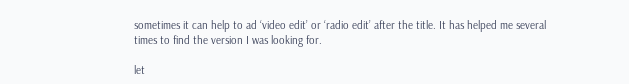sometimes it can help to ad ‘video edit’ or ‘radio edit’ after the title. It has helped me several times to find the version I was looking for.

let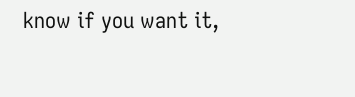know if you want it,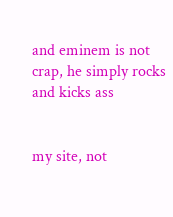and eminem is not crap, he simply rocks and kicks ass


my site, not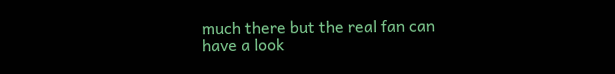much there but the real fan can have a look